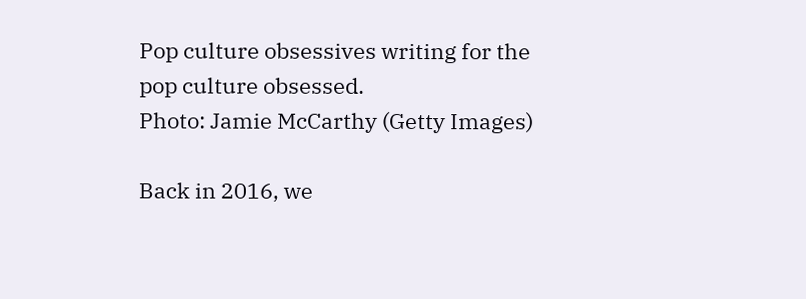Pop culture obsessives writing for the pop culture obsessed.
Photo: Jamie McCarthy (Getty Images)

Back in 2016, we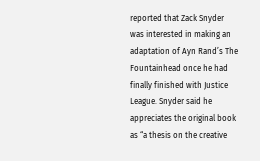reported that Zack Snyder was interested in making an adaptation of Ayn Rand’s The Fountainhead once he had finally finished with Justice League. Snyder said he appreciates the original book as “a thesis on the creative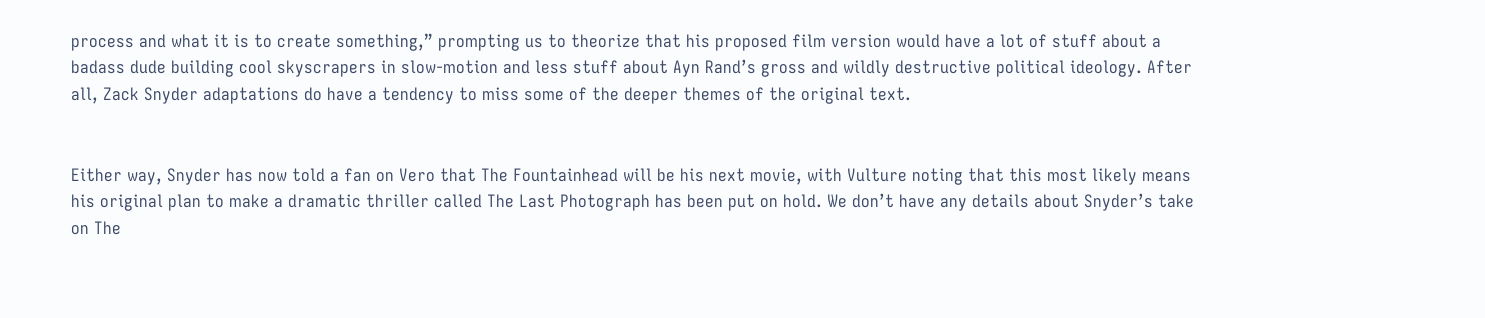process and what it is to create something,” prompting us to theorize that his proposed film version would have a lot of stuff about a badass dude building cool skyscrapers in slow-motion and less stuff about Ayn Rand’s gross and wildly destructive political ideology. After all, Zack Snyder adaptations do have a tendency to miss some of the deeper themes of the original text.


Either way, Snyder has now told a fan on Vero that The Fountainhead will be his next movie, with Vulture noting that this most likely means his original plan to make a dramatic thriller called The Last Photograph has been put on hold. We don’t have any details about Snyder’s take on The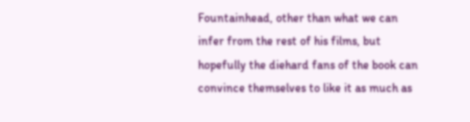Fountainhead, other than what we can infer from the rest of his films, but hopefully the diehard fans of the book can convince themselves to like it as much as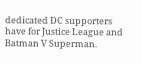dedicated DC supporters have for Justice League and Batman V Superman.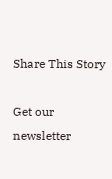Share This Story

Get our newsletter